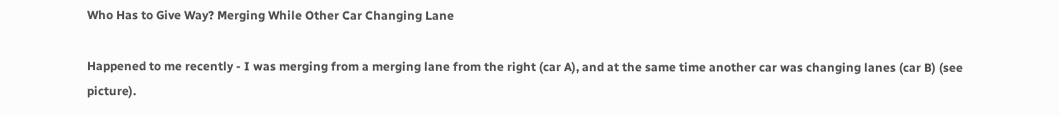Who Has to Give Way? Merging While Other Car Changing Lane

Happened to me recently - I was merging from a merging lane from the right (car A), and at the same time another car was changing lanes (car B) (see picture).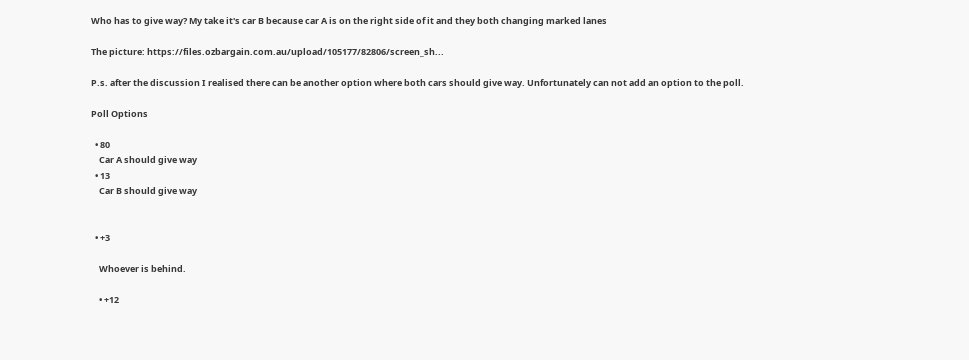Who has to give way? My take it's car B because car A is on the right side of it and they both changing marked lanes

The picture: https://files.ozbargain.com.au/upload/105177/82806/screen_sh...

P.s. after the discussion I realised there can be another option where both cars should give way. Unfortunately can not add an option to the poll.

Poll Options

  • 80
    Car A should give way
  • 13
    Car B should give way


  • +3

    Whoever is behind.

    • +12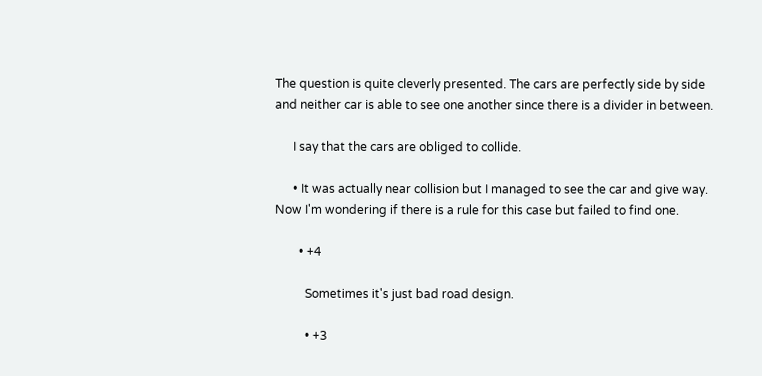The question is quite cleverly presented. The cars are perfectly side by side and neither car is able to see one another since there is a divider in between.

      I say that the cars are obliged to collide.

      • It was actually near collision but I managed to see the car and give way. Now I'm wondering if there is a rule for this case but failed to find one.

        • +4

          Sometimes it's just bad road design.

          • +3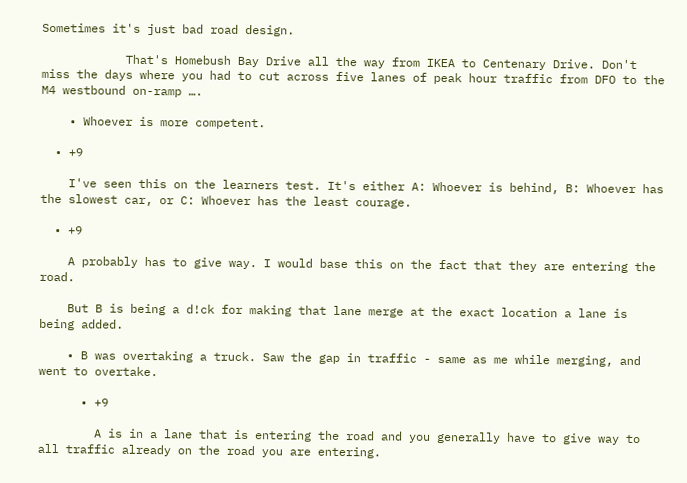Sometimes it's just bad road design.

            That's Homebush Bay Drive all the way from IKEA to Centenary Drive. Don't miss the days where you had to cut across five lanes of peak hour traffic from DFO to the M4 westbound on-ramp ….

    • Whoever is more competent.

  • +9

    I've seen this on the learners test. It's either A: Whoever is behind, B: Whoever has the slowest car, or C: Whoever has the least courage.

  • +9

    A probably has to give way. I would base this on the fact that they are entering the road.

    But B is being a d!ck for making that lane merge at the exact location a lane is being added.

    • B was overtaking a truck. Saw the gap in traffic - same as me while merging, and went to overtake.

      • +9

        A is in a lane that is entering the road and you generally have to give way to all traffic already on the road you are entering.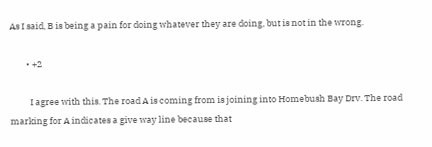As I said, B is being a pain for doing whatever they are doing, but is not in the wrong.

        • +2

          I agree with this. The road A is coming from is joining into Homebush Bay Drv. The road marking for A indicates a give way line because that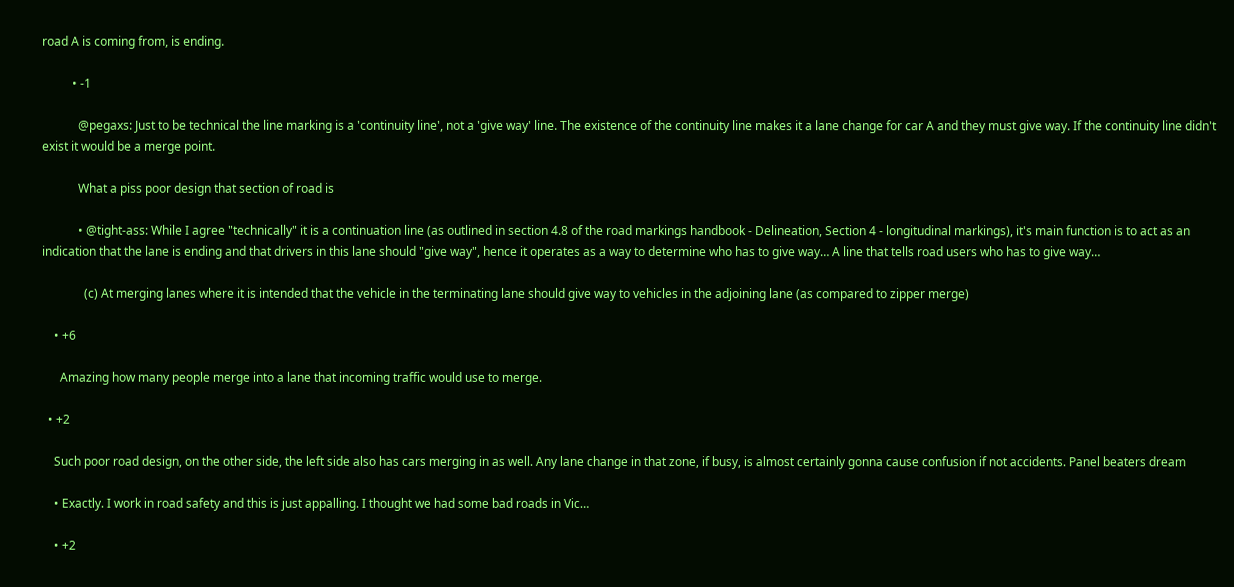road A is coming from, is ending.

          • -1

            @pegaxs: Just to be technical the line marking is a 'continuity line', not a 'give way' line. The existence of the continuity line makes it a lane change for car A and they must give way. If the continuity line didn't exist it would be a merge point.

            What a piss poor design that section of road is

            • @tight-ass: While I agree "technically" it is a continuation line (as outlined in section 4.8 of the road markings handbook - Delineation, Section 4 - longitudinal markings), it's main function is to act as an indication that the lane is ending and that drivers in this lane should "give way", hence it operates as a way to determine who has to give way… A line that tells road users who has to give way…

              (c) At merging lanes where it is intended that the vehicle in the terminating lane should give way to vehicles in the adjoining lane (as compared to zipper merge)

    • +6

      Amazing how many people merge into a lane that incoming traffic would use to merge.

  • +2

    Such poor road design, on the other side, the left side also has cars merging in as well. Any lane change in that zone, if busy, is almost certainly gonna cause confusion if not accidents. Panel beaters dream

    • Exactly. I work in road safety and this is just appalling. I thought we had some bad roads in Vic…

    • +2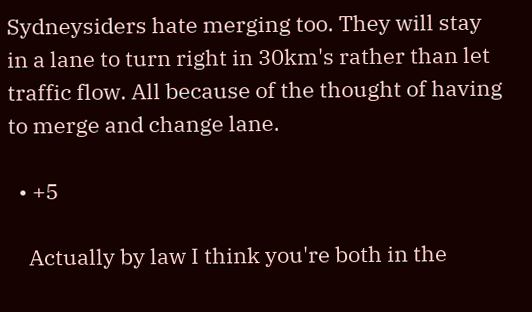Sydneysiders hate merging too. They will stay in a lane to turn right in 30km's rather than let traffic flow. All because of the thought of having to merge and change lane.

  • +5

    Actually by law I think you're both in the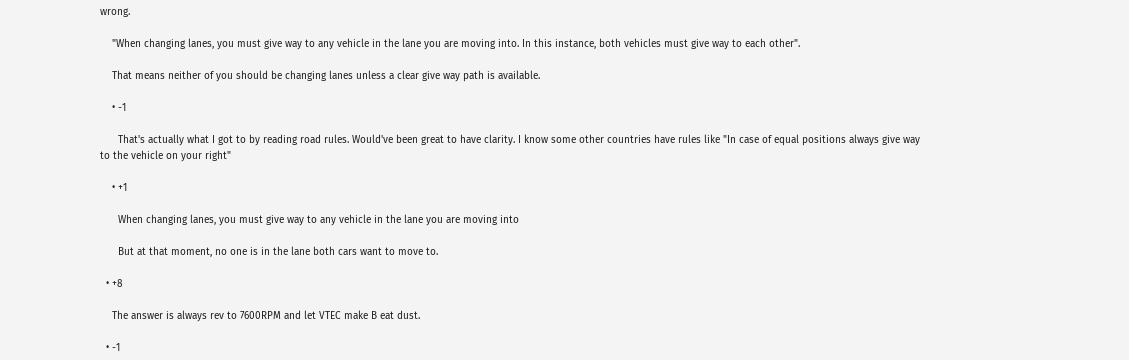wrong.

    "When changing lanes, you must give way to any vehicle in the lane you are moving into. In this instance, both vehicles must give way to each other".

    That means neither of you should be changing lanes unless a clear give way path is available.

    • -1

      That's actually what I got to by reading road rules. Would've been great to have clarity. I know some other countries have rules like "In case of equal positions always give way to the vehicle on your right"

    • +1

      When changing lanes, you must give way to any vehicle in the lane you are moving into

      But at that moment, no one is in the lane both cars want to move to.

  • +8

    The answer is always rev to 7600RPM and let VTEC make B eat dust.

  • -1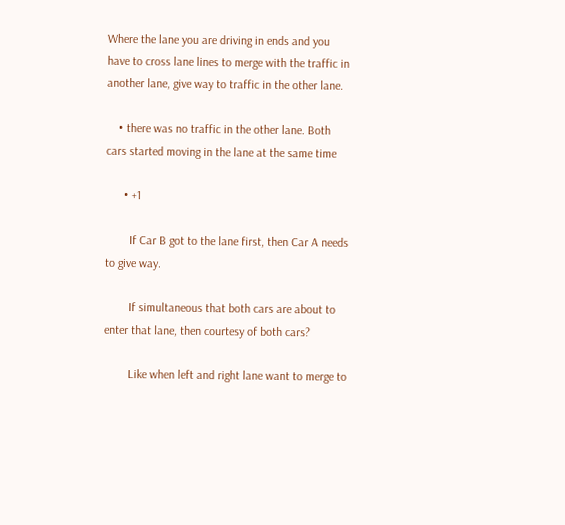Where the lane you are driving in ends and you have to cross lane lines to merge with the traffic in another lane, give way to traffic in the other lane.

    • there was no traffic in the other lane. Both cars started moving in the lane at the same time

      • +1

        If Car B got to the lane first, then Car A needs to give way.

        If simultaneous that both cars are about to enter that lane, then courtesy of both cars?

        Like when left and right lane want to merge to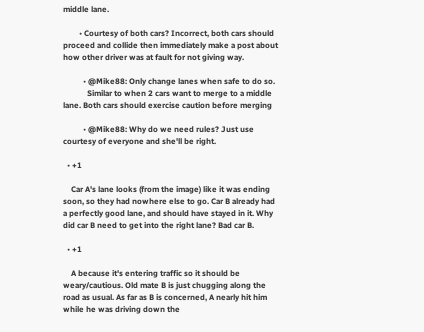middle lane.

        • Courtesy of both cars? Incorrect, both cars should proceed and collide then immediately make a post about how other driver was at fault for not giving way.

          • @Mike88: Only change lanes when safe to do so.
            Similar to when 2 cars want to merge to a middle lane. Both cars should exercise caution before merging

          • @Mike88: Why do we need rules? Just use courtesy of everyone and she'll be right.

  • +1

    Car A's lane looks (from the image) like it was ending soon, so they had nowhere else to go. Car B already had a perfectly good lane, and should have stayed in it. Why did car B need to get into the right lane? Bad car B.

  • +1

    A because it's entering traffic so it should be weary/cautious. Old mate B is just chugging along the road as usual. As far as B is concerned, A nearly hit him while he was driving down the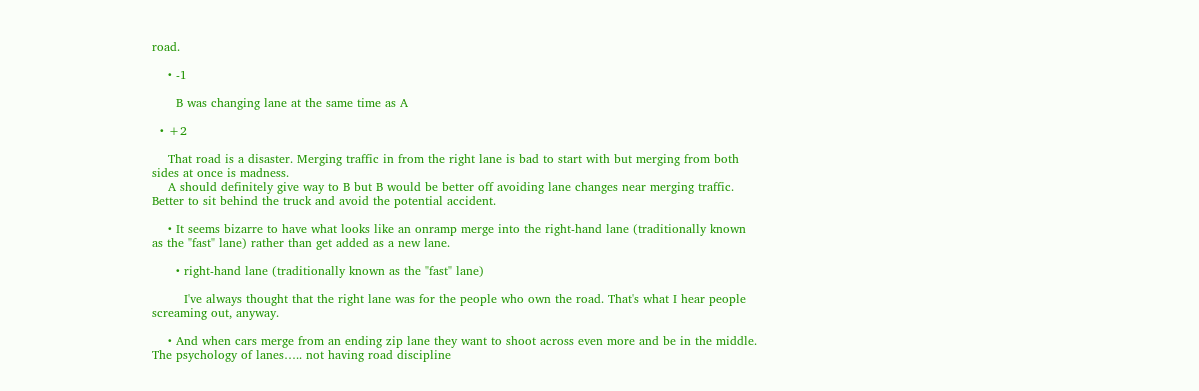road.

    • -1

      B was changing lane at the same time as A

  • +2

    That road is a disaster. Merging traffic in from the right lane is bad to start with but merging from both sides at once is madness.
    A should definitely give way to B but B would be better off avoiding lane changes near merging traffic. Better to sit behind the truck and avoid the potential accident.

    • It seems bizarre to have what looks like an onramp merge into the right-hand lane (traditionally known as the "fast" lane) rather than get added as a new lane.

      • right-hand lane (traditionally known as the "fast" lane)

        I've always thought that the right lane was for the people who own the road. That's what I hear people screaming out, anyway.

    • And when cars merge from an ending zip lane they want to shoot across even more and be in the middle. The psychology of lanes….. not having road discipline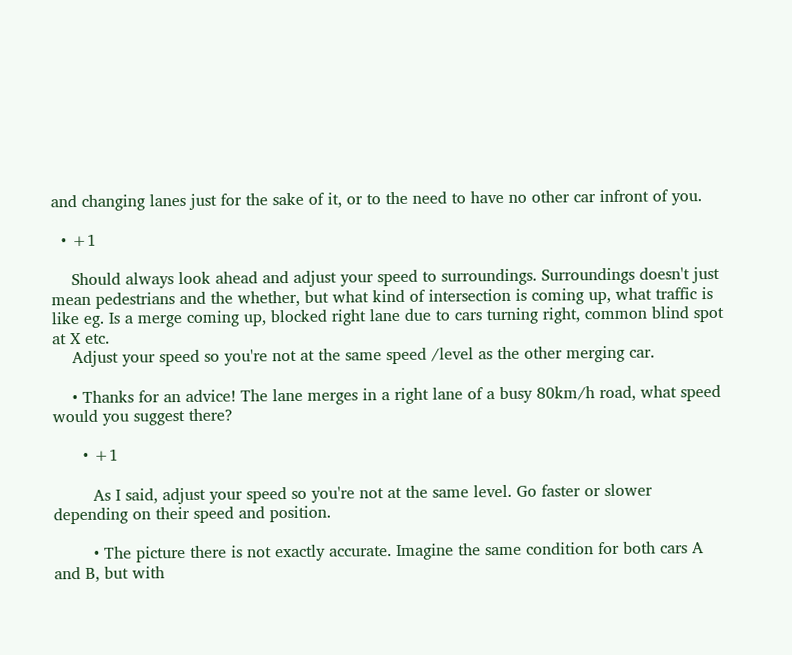and changing lanes just for the sake of it, or to the need to have no other car infront of you.

  • +1

    Should always look ahead and adjust your speed to surroundings. Surroundings doesn't just mean pedestrians and the whether, but what kind of intersection is coming up, what traffic is like eg. Is a merge coming up, blocked right lane due to cars turning right, common blind spot at X etc.
    Adjust your speed so you're not at the same speed /level as the other merging car.

    • Thanks for an advice! The lane merges in a right lane of a busy 80km/h road, what speed would you suggest there?

      • +1

        As I said, adjust your speed so you're not at the same level. Go faster or slower depending on their speed and position.

        • The picture there is not exactly accurate. Imagine the same condition for both cars A and B, but with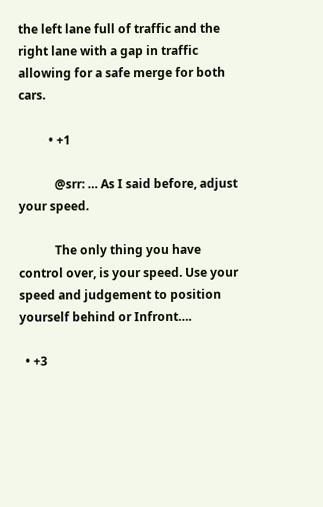the left lane full of traffic and the right lane with a gap in traffic allowing for a safe merge for both cars.

          • +1

            @srr: … As I said before, adjust your speed.

            The only thing you have control over, is your speed. Use your speed and judgement to position yourself behind or Infront….

  • +3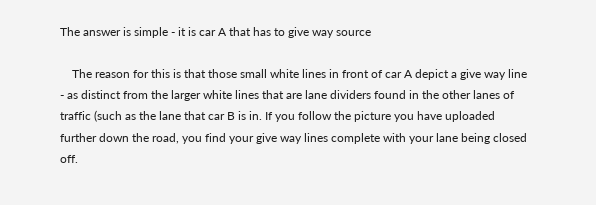The answer is simple - it is car A that has to give way source

    The reason for this is that those small white lines in front of car A depict a give way line - as distinct from the larger white lines that are lane dividers found in the other lanes of traffic (such as the lane that car B is in. If you follow the picture you have uploaded further down the road, you find your give way lines complete with your lane being closed off.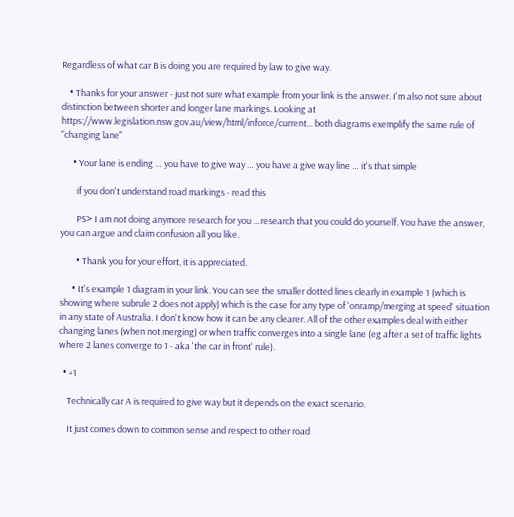Regardless of what car B is doing you are required by law to give way.

    • Thanks for your answer - just not sure what example from your link is the answer. I'm also not sure about distinction between shorter and longer lane markings. Looking at https://www.legislation.nsw.gov.au/view/html/inforce/current... both diagrams exemplify the same rule of "changing lane"

      • Your lane is ending … you have to give way … you have a give way line … it's that simple

        if you don't understand road markings - read this

        PS> I am not doing anymore research for you …research that you could do yourself. You have the answer, you can argue and claim confusion all you like.

        • Thank you for your effort, it is appreciated.

      • It's example 1 diagram in your link. You can see the smaller dotted lines clearly in example 1 (which is showing where subrule 2 does not apply) which is the case for any type of 'onramp/merging at speed' situation in any state of Australia. I don't know how it can be any clearer. All of the other examples deal with either changing lanes (when not merging) or when traffic converges into a single lane (eg after a set of traffic lights where 2 lanes converge to 1 - aka 'the car in front' rule).

  • +1

    Technically car A is required to give way but it depends on the exact scenario.

    It just comes down to common sense and respect to other road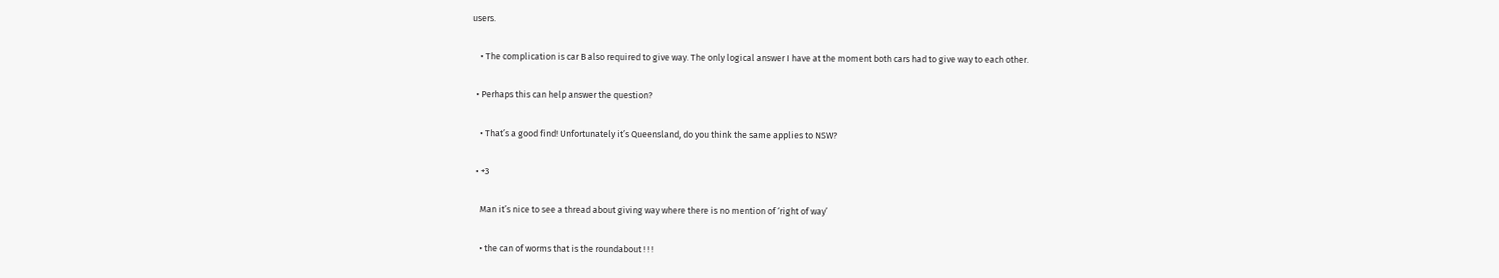users.

    • The complication is car B also required to give way. The only logical answer I have at the moment both cars had to give way to each other.

  • Perhaps this can help answer the question?

    • That’s a good find! Unfortunately it’s Queensland, do you think the same applies to NSW?

  • +3

    Man it’s nice to see a thread about giving way where there is no mention of ‘right of way’

    • the can of worms that is the roundabout ! ! !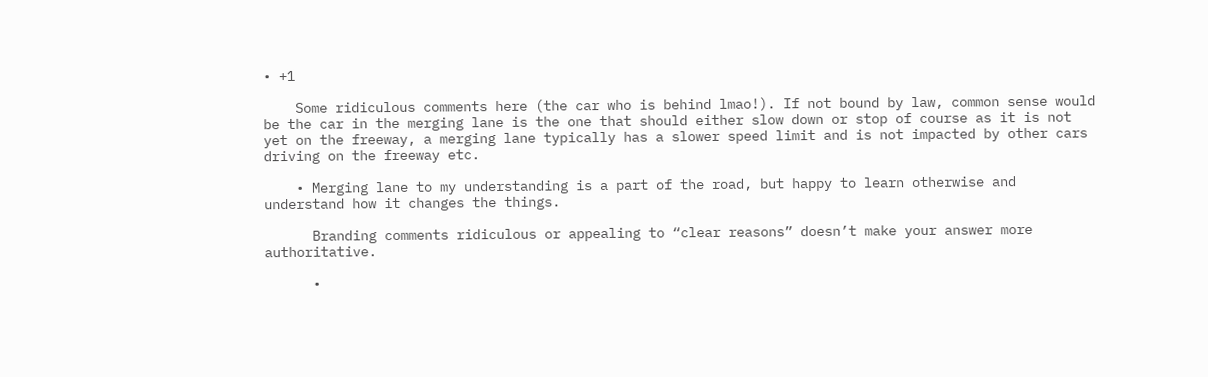• +1

    Some ridiculous comments here (the car who is behind lmao!). If not bound by law, common sense would be the car in the merging lane is the one that should either slow down or stop of course as it is not yet on the freeway, a merging lane typically has a slower speed limit and is not impacted by other cars driving on the freeway etc.

    • Merging lane to my understanding is a part of the road, but happy to learn otherwise and understand how it changes the things.

      Branding comments ridiculous or appealing to “clear reasons” doesn’t make your answer more authoritative.

      •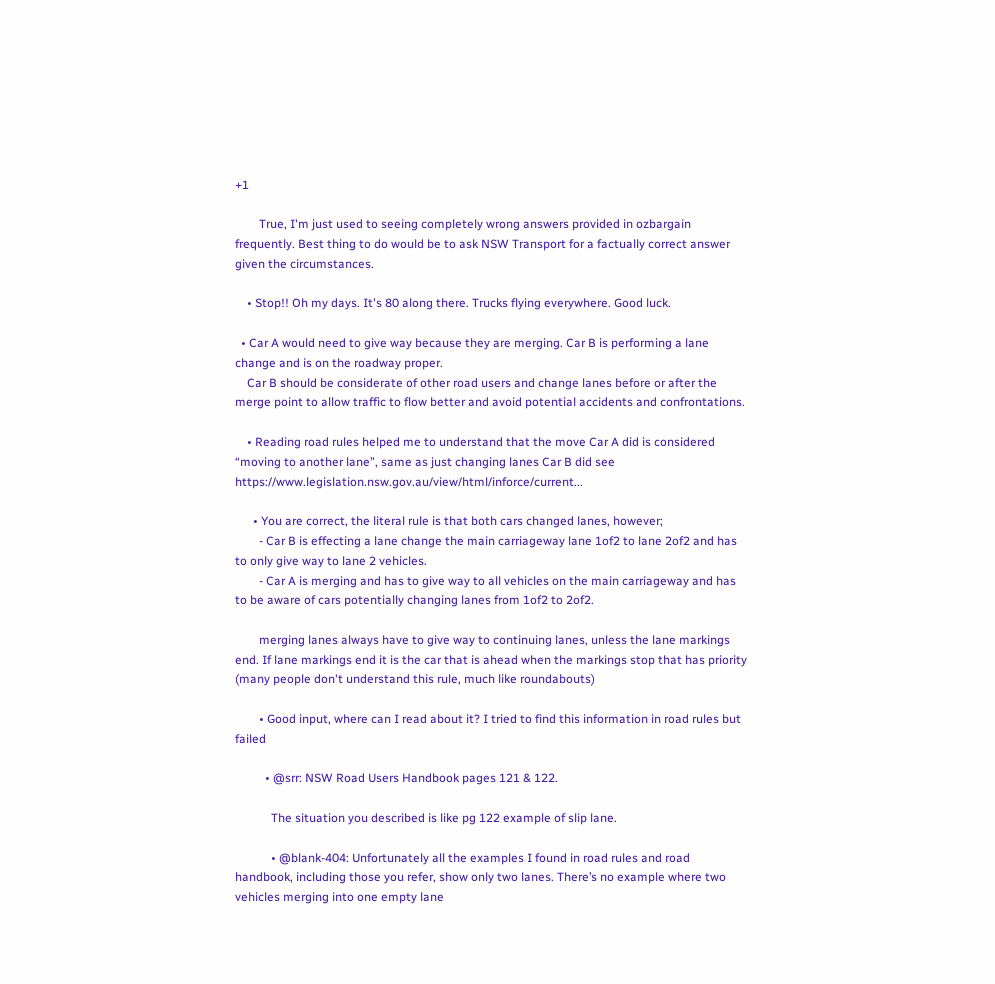+1

        True, I'm just used to seeing completely wrong answers provided in ozbargain frequently. Best thing to do would be to ask NSW Transport for a factually correct answer given the circumstances.

    • Stop!! Oh my days. It's 80 along there. Trucks flying everywhere. Good luck.

  • Car A would need to give way because they are merging. Car B is performing a lane change and is on the roadway proper.
    Car B should be considerate of other road users and change lanes before or after the merge point to allow traffic to flow better and avoid potential accidents and confrontations.

    • Reading road rules helped me to understand that the move Car A did is considered “moving to another lane”, same as just changing lanes Car B did see https://www.legislation.nsw.gov.au/view/html/inforce/current...

      • You are correct, the literal rule is that both cars changed lanes, however;
        - Car B is effecting a lane change the main carriageway lane 1of2 to lane 2of2 and has to only give way to lane 2 vehicles.
        - Car A is merging and has to give way to all vehicles on the main carriageway and has to be aware of cars potentially changing lanes from 1of2 to 2of2.

        merging lanes always have to give way to continuing lanes, unless the lane markings end. If lane markings end it is the car that is ahead when the markings stop that has priority (many people don't understand this rule, much like roundabouts)

        • Good input, where can I read about it? I tried to find this information in road rules but failed

          • @srr: NSW Road Users Handbook pages 121 & 122.

            The situation you described is like pg 122 example of slip lane.

            • @blank-404: Unfortunately all the examples I found in road rules and road handbook, including those you refer, show only two lanes. There’s no example where two vehicles merging into one empty lane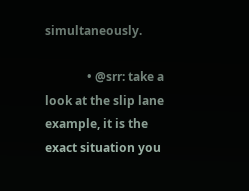simultaneously.

              • @srr: take a look at the slip lane example, it is the exact situation you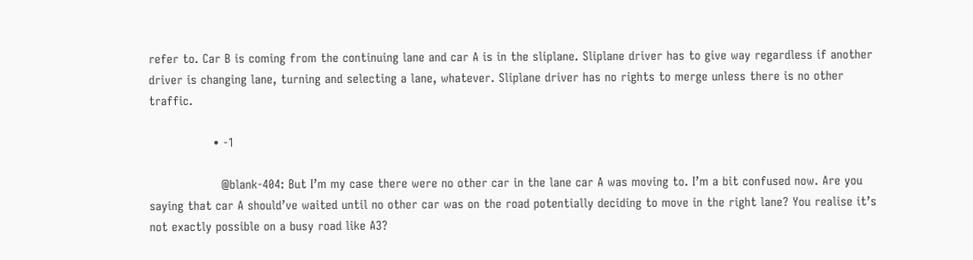refer to. Car B is coming from the continuing lane and car A is in the sliplane. Sliplane driver has to give way regardless if another driver is changing lane, turning and selecting a lane, whatever. Sliplane driver has no rights to merge unless there is no other traffic.

                • -1

                  @blank-404: But I’m my case there were no other car in the lane car A was moving to. I’m a bit confused now. Are you saying that car A should’ve waited until no other car was on the road potentially deciding to move in the right lane? You realise it’s not exactly possible on a busy road like A3?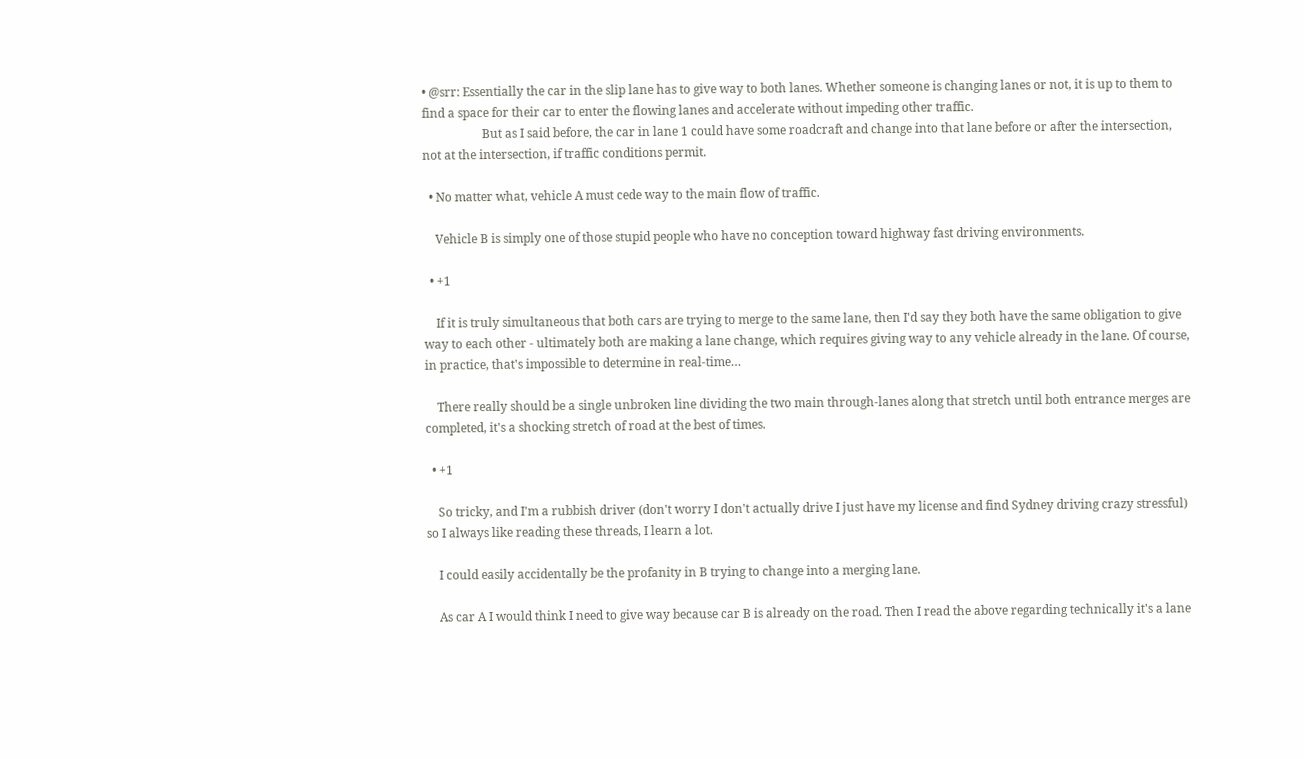• @srr: Essentially the car in the slip lane has to give way to both lanes. Whether someone is changing lanes or not, it is up to them to find a space for their car to enter the flowing lanes and accelerate without impeding other traffic.
                    But as I said before, the car in lane 1 could have some roadcraft and change into that lane before or after the intersection, not at the intersection, if traffic conditions permit.

  • No matter what, vehicle A must cede way to the main flow of traffic.

    Vehicle B is simply one of those stupid people who have no conception toward highway fast driving environments.

  • +1

    If it is truly simultaneous that both cars are trying to merge to the same lane, then I'd say they both have the same obligation to give way to each other - ultimately both are making a lane change, which requires giving way to any vehicle already in the lane. Of course, in practice, that's impossible to determine in real-time…

    There really should be a single unbroken line dividing the two main through-lanes along that stretch until both entrance merges are completed, it's a shocking stretch of road at the best of times.

  • +1

    So tricky, and I'm a rubbish driver (don't worry I don't actually drive I just have my license and find Sydney driving crazy stressful) so I always like reading these threads, I learn a lot.

    I could easily accidentally be the profanity in B trying to change into a merging lane.

    As car A I would think I need to give way because car B is already on the road. Then I read the above regarding technically it's a lane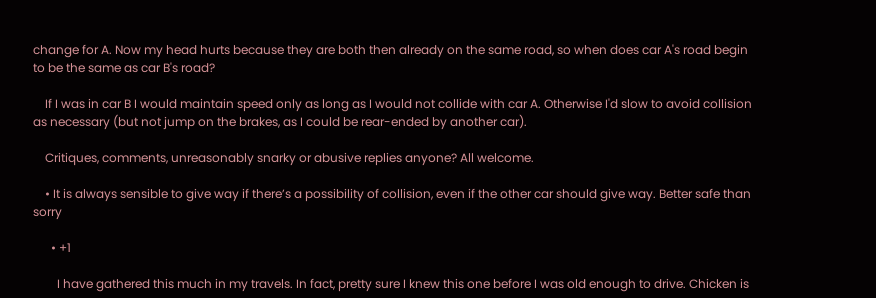change for A. Now my head hurts because they are both then already on the same road, so when does car A's road begin to be the same as car B's road?

    If I was in car B I would maintain speed only as long as I would not collide with car A. Otherwise I'd slow to avoid collision as necessary (but not jump on the brakes, as I could be rear-ended by another car).

    Critiques, comments, unreasonably snarky or abusive replies anyone? All welcome.

    • It is always sensible to give way if there’s a possibility of collision, even if the other car should give way. Better safe than sorry

      • +1

        I have gathered this much in my travels. In fact, pretty sure I knew this one before I was old enough to drive. Chicken is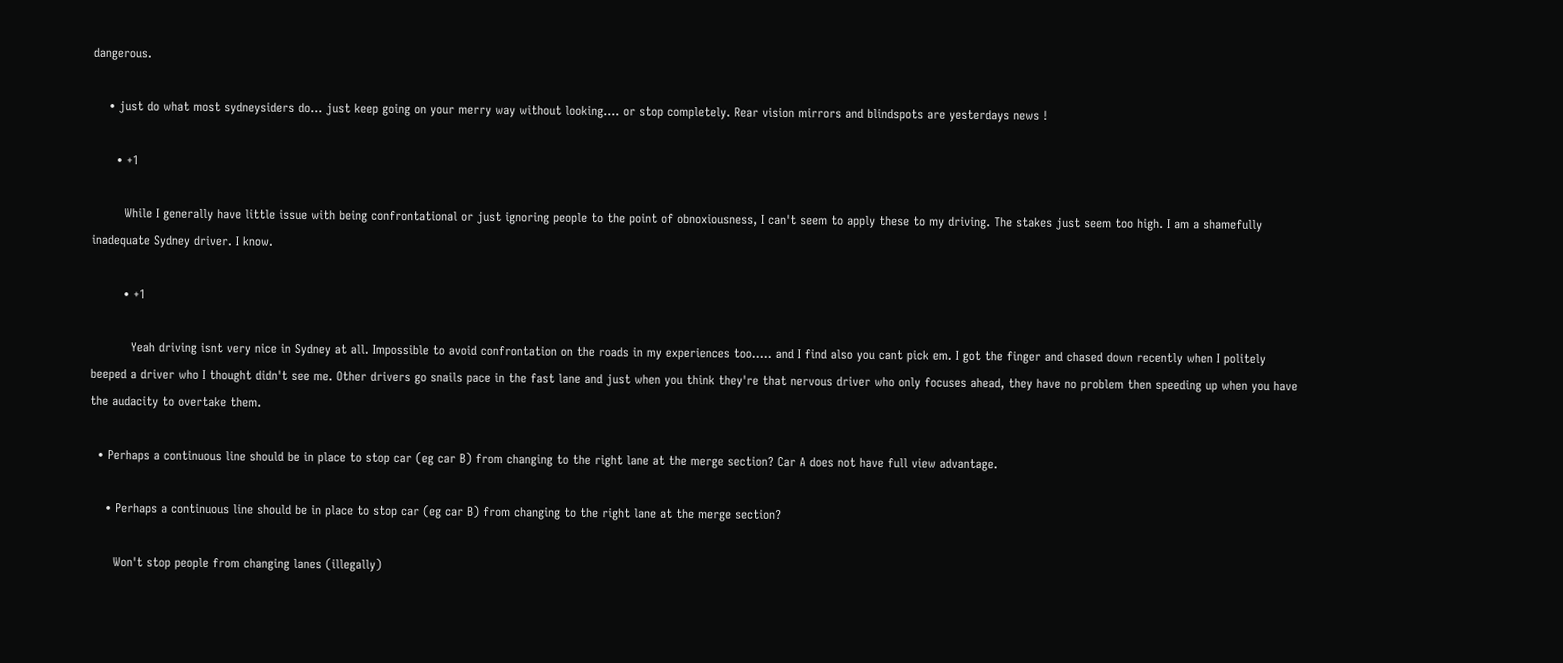dangerous.

    • just do what most sydneysiders do… just keep going on your merry way without looking…. or stop completely. Rear vision mirrors and blindspots are yesterdays news !

      • +1

        While I generally have little issue with being confrontational or just ignoring people to the point of obnoxiousness, I can't seem to apply these to my driving. The stakes just seem too high. I am a shamefully inadequate Sydney driver. I know.

        • +1

          Yeah driving isnt very nice in Sydney at all. Impossible to avoid confrontation on the roads in my experiences too….. and I find also you cant pick em. I got the finger and chased down recently when I politely beeped a driver who I thought didn't see me. Other drivers go snails pace in the fast lane and just when you think they're that nervous driver who only focuses ahead, they have no problem then speeding up when you have the audacity to overtake them.

  • Perhaps a continuous line should be in place to stop car (eg car B) from changing to the right lane at the merge section? Car A does not have full view advantage.

    • Perhaps a continuous line should be in place to stop car (eg car B) from changing to the right lane at the merge section?

      Won't stop people from changing lanes (illegally)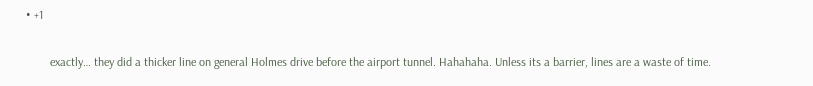• +1

        exactly… they did a thicker line on general Holmes drive before the airport tunnel. Hahahaha. Unless its a barrier, lines are a waste of time.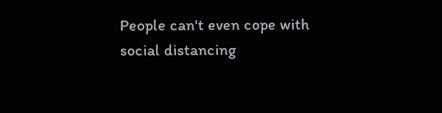People can't even cope with social distancing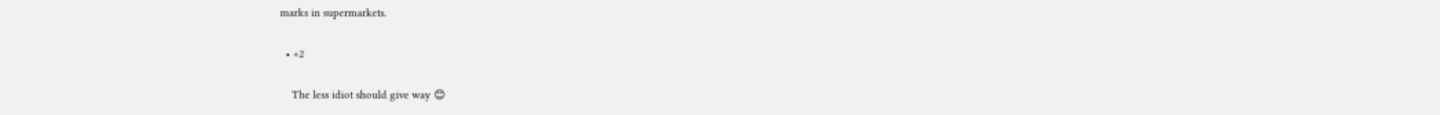marks in supermarkets.

  • +2

    The less idiot should give way 😊